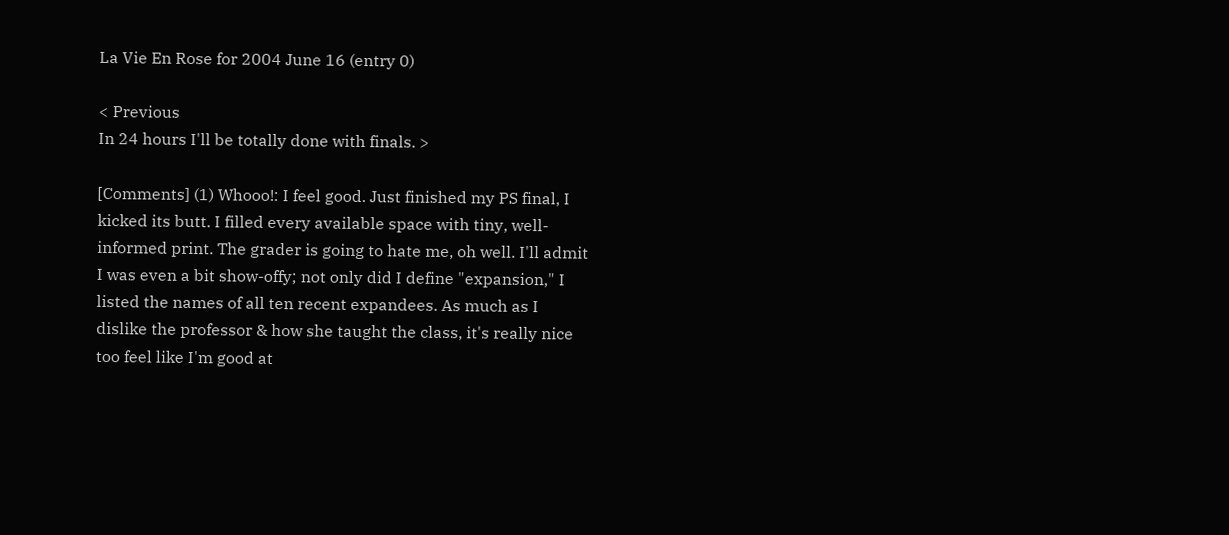La Vie En Rose for 2004 June 16 (entry 0)

< Previous
In 24 hours I'll be totally done with finals. >

[Comments] (1) Whooo!: I feel good. Just finished my PS final, I kicked its butt. I filled every available space with tiny, well-informed print. The grader is going to hate me, oh well. I'll admit I was even a bit show-offy; not only did I define "expansion," I listed the names of all ten recent expandees. As much as I dislike the professor & how she taught the class, it's really nice too feel like I'm good at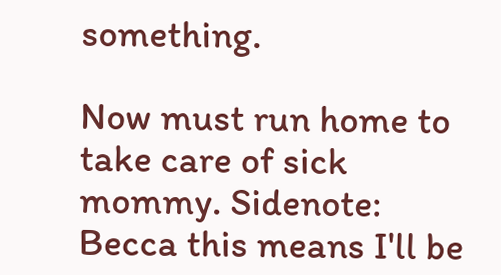something.

Now must run home to take care of sick mommy. Sidenote: Becca this means I'll be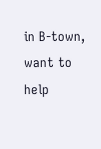in B-town, want to help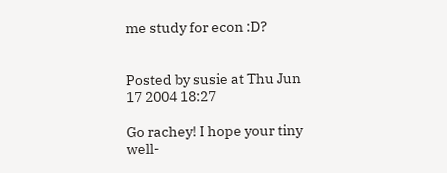me study for econ :D?


Posted by susie at Thu Jun 17 2004 18:27

Go rachey! I hope your tiny well-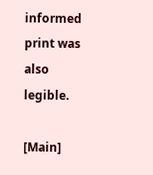informed print was also legible.

[Main]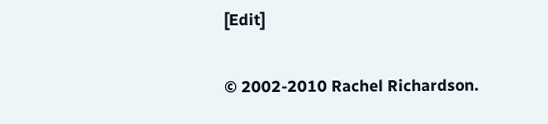[Edit]

© 2002-2010 Rachel Richardson.